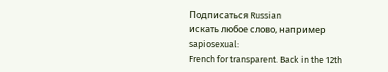Подписаться Russian
искать любое слово, например sapiosexual:
French for transparent. Back in the 12th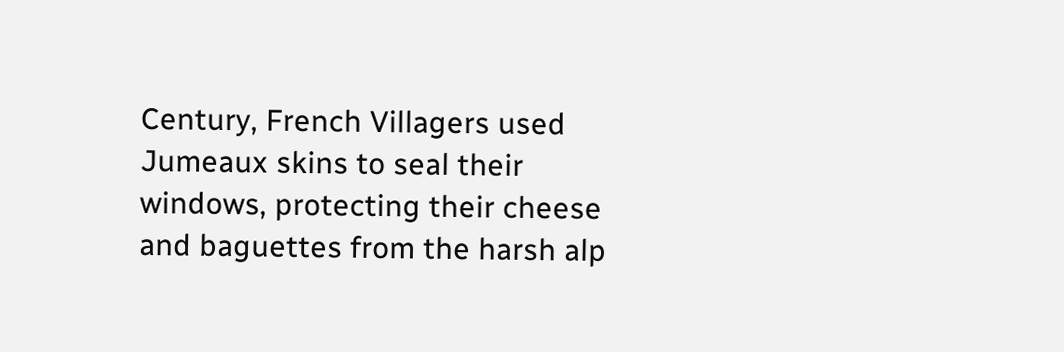Century, French Villagers used Jumeaux skins to seal their windows, protecting their cheese and baguettes from the harsh alp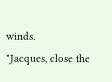winds.
"Jacques, close the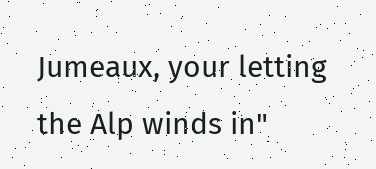Jumeaux, your letting the Alp winds in"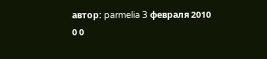автор: parmelia 3 февраля 2010
0 0